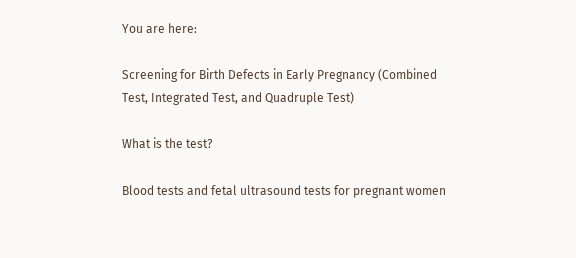You are here:

Screening for Birth Defects in Early Pregnancy (Combined Test, Integrated Test, and Quadruple Test)

What is the test?

Blood tests and fetal ultrasound tests for pregnant women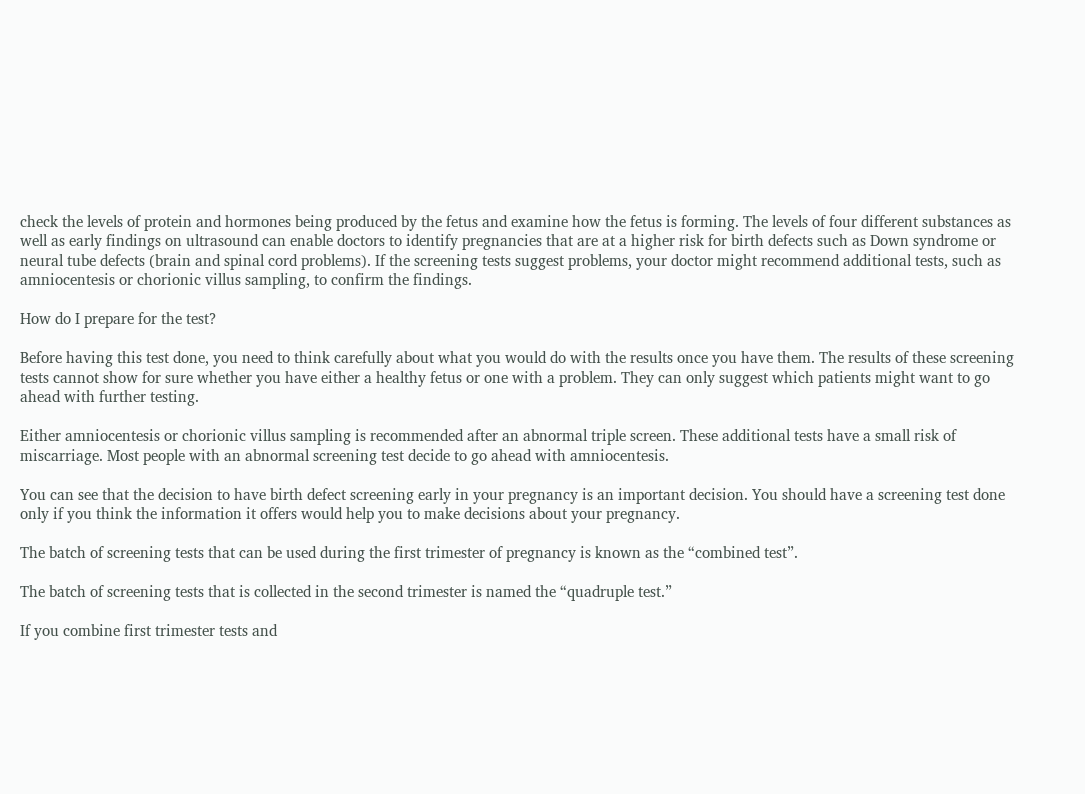check the levels of protein and hormones being produced by the fetus and examine how the fetus is forming. The levels of four different substances as well as early findings on ultrasound can enable doctors to identify pregnancies that are at a higher risk for birth defects such as Down syndrome or neural tube defects (brain and spinal cord problems). If the screening tests suggest problems, your doctor might recommend additional tests, such as amniocentesis or chorionic villus sampling, to confirm the findings.

How do I prepare for the test?

Before having this test done, you need to think carefully about what you would do with the results once you have them. The results of these screening tests cannot show for sure whether you have either a healthy fetus or one with a problem. They can only suggest which patients might want to go ahead with further testing.

Either amniocentesis or chorionic villus sampling is recommended after an abnormal triple screen. These additional tests have a small risk of miscarriage. Most people with an abnormal screening test decide to go ahead with amniocentesis.

You can see that the decision to have birth defect screening early in your pregnancy is an important decision. You should have a screening test done only if you think the information it offers would help you to make decisions about your pregnancy.

The batch of screening tests that can be used during the first trimester of pregnancy is known as the “combined test”.

The batch of screening tests that is collected in the second trimester is named the “quadruple test.”

If you combine first trimester tests and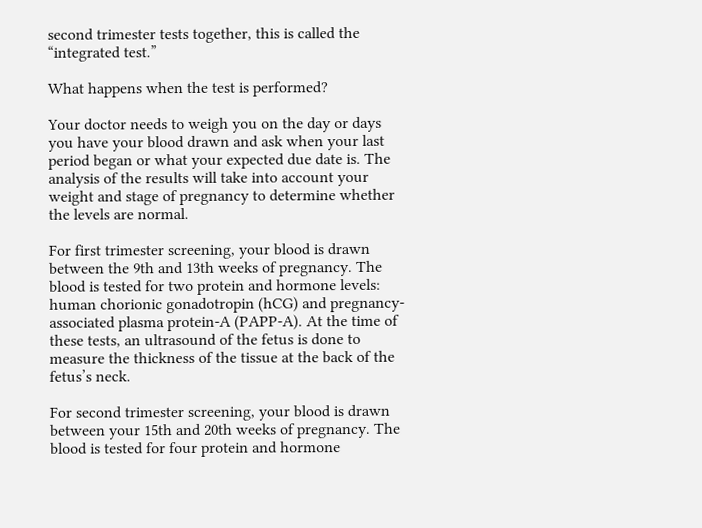second trimester tests together, this is called the “integrated test.”

What happens when the test is performed?

Your doctor needs to weigh you on the day or days you have your blood drawn and ask when your last period began or what your expected due date is. The analysis of the results will take into account your weight and stage of pregnancy to determine whether the levels are normal.

For first trimester screening, your blood is drawn between the 9th and 13th weeks of pregnancy. The blood is tested for two protein and hormone levels: human chorionic gonadotropin (hCG) and pregnancy-associated plasma protein-A (PAPP-A). At the time of these tests, an ultrasound of the fetus is done to measure the thickness of the tissue at the back of the fetus’s neck.

For second trimester screening, your blood is drawn between your 15th and 20th weeks of pregnancy. The blood is tested for four protein and hormone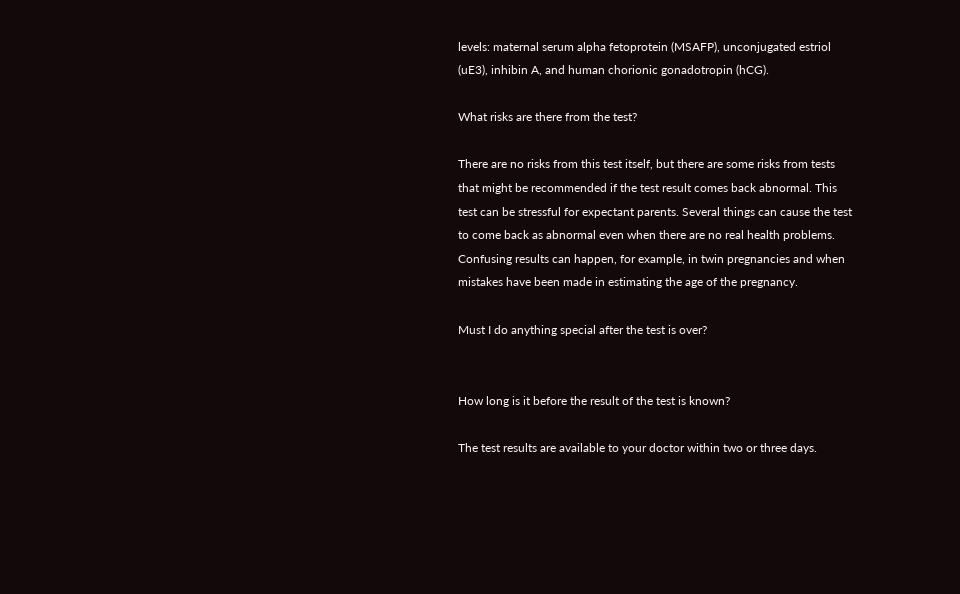levels: maternal serum alpha fetoprotein (MSAFP), unconjugated estriol (uE3), inhibin A, and human chorionic gonadotropin (hCG).

What risks are there from the test?

There are no risks from this test itself, but there are some risks from tests that might be recommended if the test result comes back abnormal. This test can be stressful for expectant parents. Several things can cause the test to come back as abnormal even when there are no real health problems. Confusing results can happen, for example, in twin pregnancies and when mistakes have been made in estimating the age of the pregnancy.

Must I do anything special after the test is over?


How long is it before the result of the test is known?

The test results are available to your doctor within two or three days.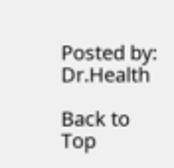Posted by: Dr.Health

Back to Top